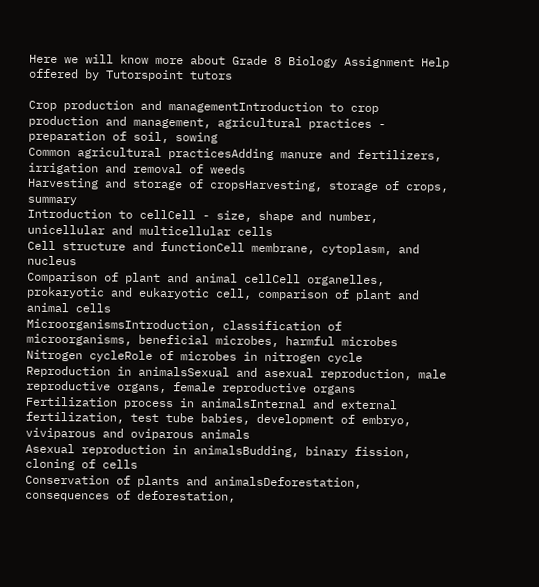Here we will know more about Grade 8 Biology Assignment Help offered by Tutorspoint tutors

Crop production and managementIntroduction to crop production and management, agricultural practices - preparation of soil, sowing
Common agricultural practicesAdding manure and fertilizers, irrigation and removal of weeds
Harvesting and storage of cropsHarvesting, storage of crops, summary
Introduction to cellCell - size, shape and number, unicellular and multicellular cells
Cell structure and functionCell membrane, cytoplasm, and nucleus
Comparison of plant and animal cellCell organelles, prokaryotic and eukaryotic cell, comparison of plant and animal cells
MicroorganismsIntroduction, classification of microorganisms, beneficial microbes, harmful microbes
Nitrogen cycleRole of microbes in nitrogen cycle
Reproduction in animalsSexual and asexual reproduction, male reproductive organs, female reproductive organs
Fertilization process in animalsInternal and external fertilization, test tube babies, development of embryo, viviparous and oviparous animals
Asexual reproduction in animalsBudding, binary fission, cloning of cells
Conservation of plants and animalsDeforestation, consequences of deforestation,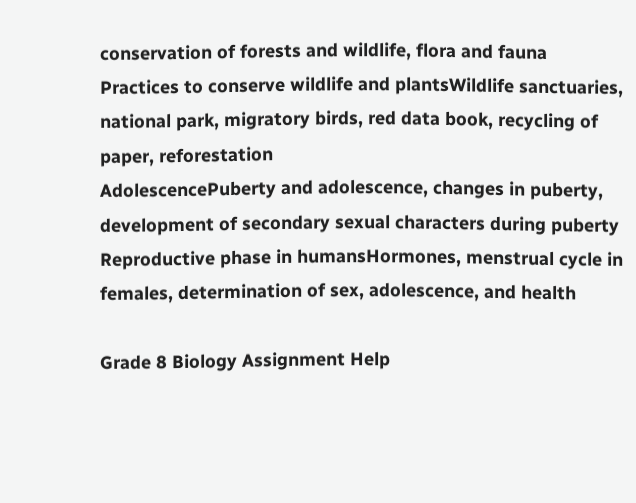conservation of forests and wildlife, flora and fauna
Practices to conserve wildlife and plantsWildlife sanctuaries, national park, migratory birds, red data book, recycling of paper, reforestation
AdolescencePuberty and adolescence, changes in puberty, development of secondary sexual characters during puberty
Reproductive phase in humansHormones, menstrual cycle in females, determination of sex, adolescence, and health

Grade 8 Biology Assignment Help